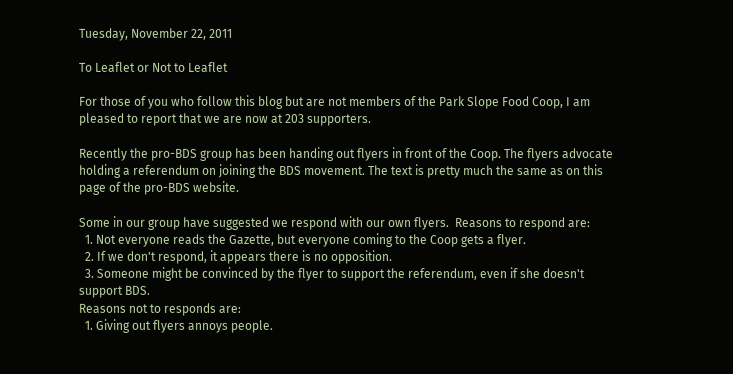Tuesday, November 22, 2011

To Leaflet or Not to Leaflet

For those of you who follow this blog but are not members of the Park Slope Food Coop, I am pleased to report that we are now at 203 supporters.

Recently the pro-BDS group has been handing out flyers in front of the Coop. The flyers advocate holding a referendum on joining the BDS movement. The text is pretty much the same as on this page of the pro-BDS website.

Some in our group have suggested we respond with our own flyers.  Reasons to respond are:
  1. Not everyone reads the Gazette, but everyone coming to the Coop gets a flyer.
  2. If we don't respond, it appears there is no opposition.
  3. Someone might be convinced by the flyer to support the referendum, even if she doesn't support BDS.
Reasons not to responds are:
  1. Giving out flyers annoys people.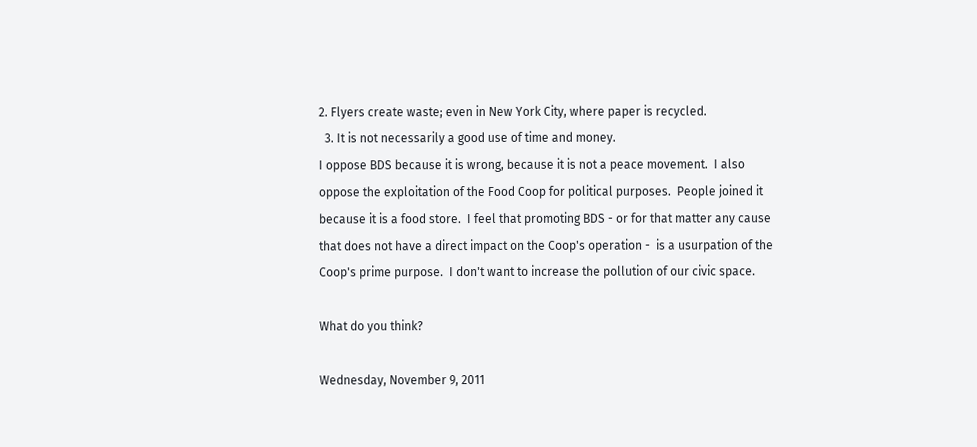2. Flyers create waste; even in New York City, where paper is recycled.
  3. It is not necessarily a good use of time and money.
I oppose BDS because it is wrong, because it is not a peace movement.  I also oppose the exploitation of the Food Coop for political purposes.  People joined it because it is a food store.  I feel that promoting BDS - or for that matter any cause that does not have a direct impact on the Coop's operation -  is a usurpation of the Coop's prime purpose.  I don't want to increase the pollution of our civic space.

What do you think?

Wednesday, November 9, 2011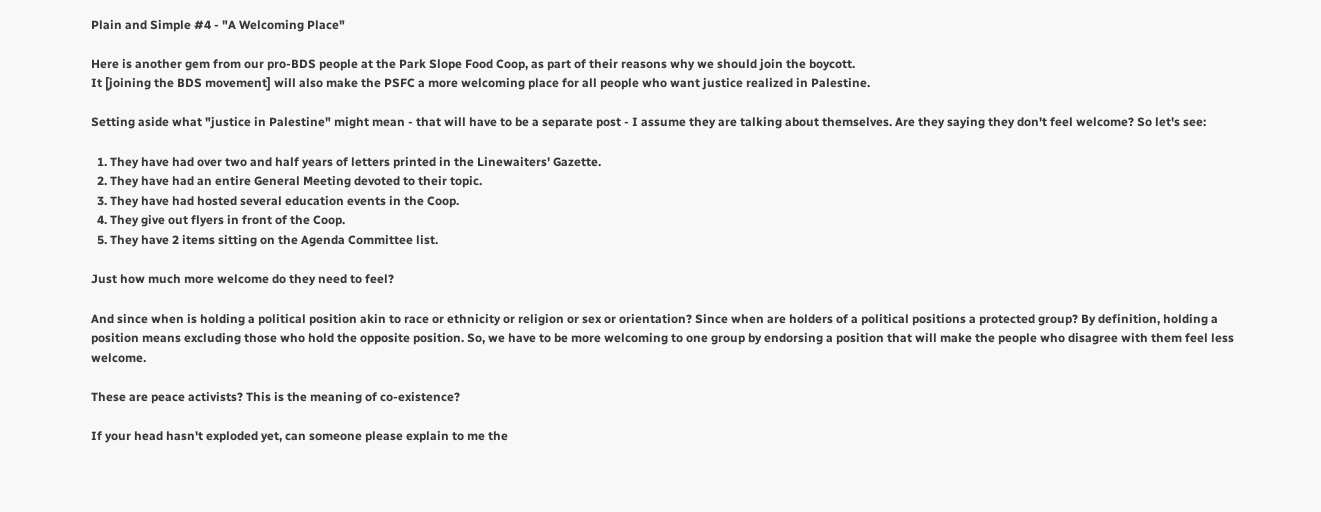Plain and Simple #4 - "A Welcoming Place"

Here is another gem from our pro-BDS people at the Park Slope Food Coop, as part of their reasons why we should join the boycott.
It [joining the BDS movement] will also make the PSFC a more welcoming place for all people who want justice realized in Palestine.

Setting aside what "justice in Palestine" might mean - that will have to be a separate post - I assume they are talking about themselves. Are they saying they don't feel welcome? So let's see:

  1. They have had over two and half years of letters printed in the Linewaiters' Gazette.
  2. They have had an entire General Meeting devoted to their topic.
  3. They have had hosted several education events in the Coop.
  4. They give out flyers in front of the Coop.
  5. They have 2 items sitting on the Agenda Committee list.

Just how much more welcome do they need to feel?

And since when is holding a political position akin to race or ethnicity or religion or sex or orientation? Since when are holders of a political positions a protected group? By definition, holding a position means excluding those who hold the opposite position. So, we have to be more welcoming to one group by endorsing a position that will make the people who disagree with them feel less welcome.

These are peace activists? This is the meaning of co-existence?

If your head hasn't exploded yet, can someone please explain to me the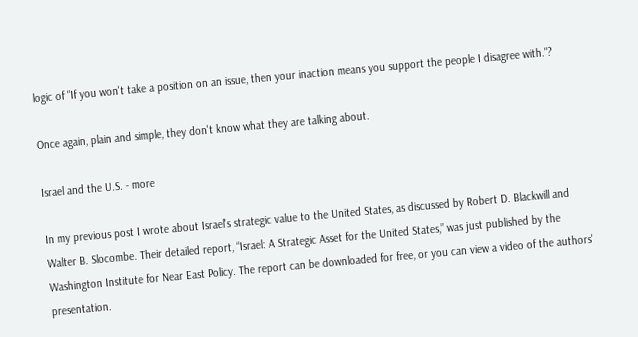logic of "If you won't take a position on an issue, then your inaction means you support the people I disagree with."?

Once again, plain and simple, they don't know what they are talking about.

Israel and the U.S. - more

In my previous post I wrote about Israel's strategic value to the United States, as discussed by Robert D. Blackwill and Walter B. Slocombe. Their detailed report, “Israel: A Strategic Asset for the United States,” was just published by the Washington Institute for Near East Policy. The report can be downloaded for free, or you can view a video of the authors' presentation.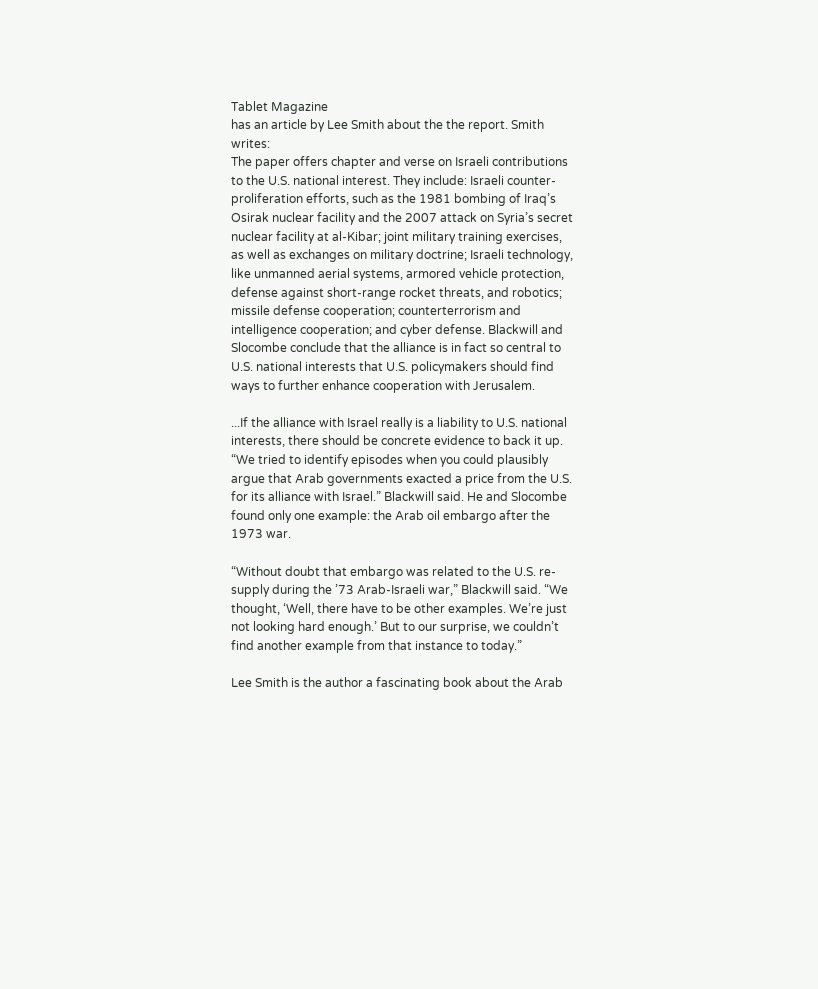Tablet Magazine
has an article by Lee Smith about the the report. Smith writes:
The paper offers chapter and verse on Israeli contributions to the U.S. national interest. They include: Israeli counter-proliferation efforts, such as the 1981 bombing of Iraq’s Osirak nuclear facility and the 2007 attack on Syria’s secret nuclear facility at al-Kibar; joint military training exercises, as well as exchanges on military doctrine; Israeli technology, like unmanned aerial systems, armored vehicle protection, defense against short-range rocket threats, and robotics; missile defense cooperation; counterterrorism and intelligence cooperation; and cyber defense. Blackwill and Slocombe conclude that the alliance is in fact so central to U.S. national interests that U.S. policymakers should find ways to further enhance cooperation with Jerusalem.

...If the alliance with Israel really is a liability to U.S. national interests, there should be concrete evidence to back it up. “We tried to identify episodes when you could plausibly argue that Arab governments exacted a price from the U.S. for its alliance with Israel.” Blackwill said. He and Slocombe found only one example: the Arab oil embargo after the 1973 war.

“Without doubt that embargo was related to the U.S. re-supply during the ’73 Arab-Israeli war,” Blackwill said. “We thought, ‘Well, there have to be other examples. We’re just not looking hard enough.’ But to our surprise, we couldn’t find another example from that instance to today.”

Lee Smith is the author a fascinating book about the Arab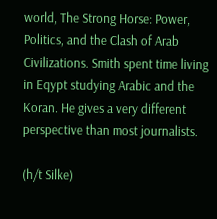world, The Strong Horse: Power, Politics, and the Clash of Arab Civilizations. Smith spent time living in Eqypt studying Arabic and the Koran. He gives a very different perspective than most journalists.

(h/t Silke)